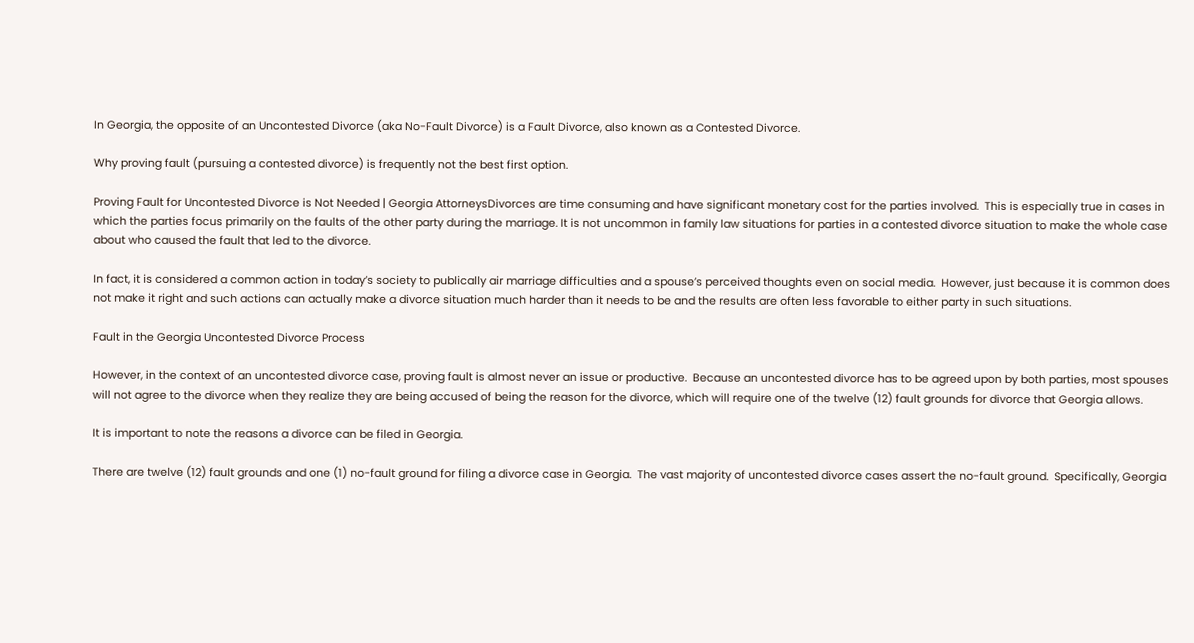In Georgia, the opposite of an Uncontested Divorce (aka No-Fault Divorce) is a Fault Divorce, also known as a Contested Divorce.

Why proving fault (pursuing a contested divorce) is frequently not the best first option.

Proving Fault for Uncontested Divorce is Not Needed | Georgia AttorneysDivorces are time consuming and have significant monetary cost for the parties involved.  This is especially true in cases in which the parties focus primarily on the faults of the other party during the marriage. It is not uncommon in family law situations for parties in a contested divorce situation to make the whole case about who caused the fault that led to the divorce.

In fact, it is considered a common action in today’s society to publically air marriage difficulties and a spouse’s perceived thoughts even on social media.  However, just because it is common does not make it right and such actions can actually make a divorce situation much harder than it needs to be and the results are often less favorable to either party in such situations.

Fault in the Georgia Uncontested Divorce Process

However, in the context of an uncontested divorce case, proving fault is almost never an issue or productive.  Because an uncontested divorce has to be agreed upon by both parties, most spouses will not agree to the divorce when they realize they are being accused of being the reason for the divorce, which will require one of the twelve (12) fault grounds for divorce that Georgia allows.

It is important to note the reasons a divorce can be filed in Georgia.

There are twelve (12) fault grounds and one (1) no-fault ground for filing a divorce case in Georgia.  The vast majority of uncontested divorce cases assert the no-fault ground.  Specifically, Georgia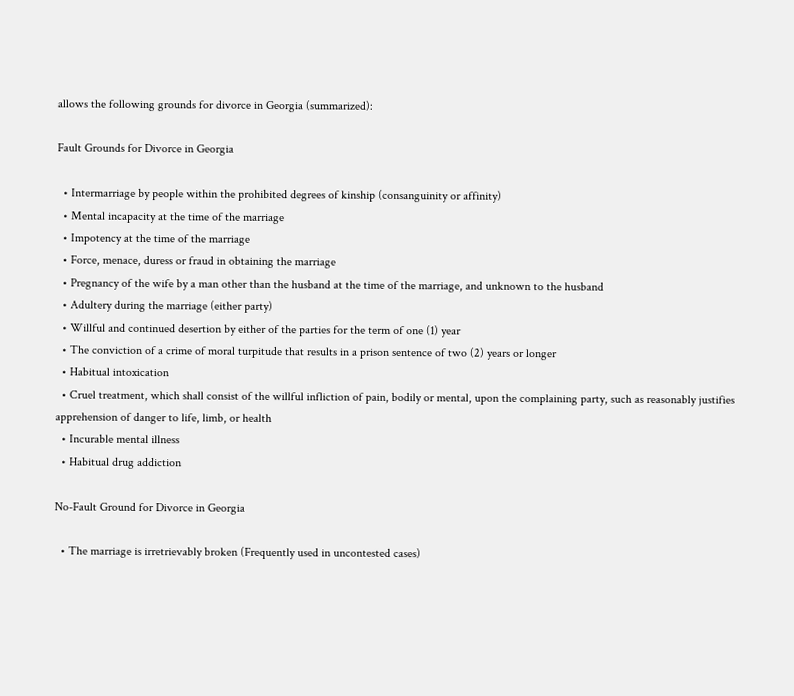allows the following grounds for divorce in Georgia (summarized):

Fault Grounds for Divorce in Georgia

  • Intermarriage by people within the prohibited degrees of kinship (consanguinity or affinity)
  • Mental incapacity at the time of the marriage
  • Impotency at the time of the marriage
  • Force, menace, duress or fraud in obtaining the marriage
  • Pregnancy of the wife by a man other than the husband at the time of the marriage, and unknown to the husband
  • Adultery during the marriage (either party)
  • Willful and continued desertion by either of the parties for the term of one (1) year
  • The conviction of a crime of moral turpitude that results in a prison sentence of two (2) years or longer
  • Habitual intoxication
  • Cruel treatment, which shall consist of the willful infliction of pain, bodily or mental, upon the complaining party, such as reasonably justifies apprehension of danger to life, limb, or health
  • Incurable mental illness
  • Habitual drug addiction

No-Fault Ground for Divorce in Georgia

  • The marriage is irretrievably broken (Frequently used in uncontested cases)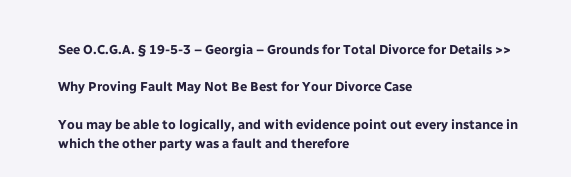See O.C.G.A. § 19-5-3 – Georgia – Grounds for Total Divorce for Details >>

Why Proving Fault May Not Be Best for Your Divorce Case

You may be able to logically, and with evidence point out every instance in which the other party was a fault and therefore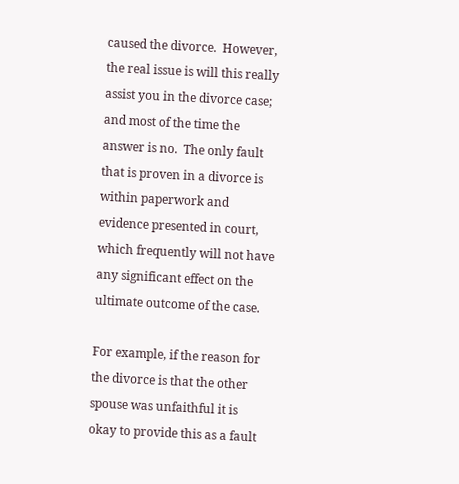caused the divorce.  However, the real issue is will this really assist you in the divorce case; and most of the time the answer is no.  The only fault that is proven in a divorce is within paperwork and evidence presented in court, which frequently will not have any significant effect on the ultimate outcome of the case.

For example, if the reason for the divorce is that the other spouse was unfaithful it is okay to provide this as a fault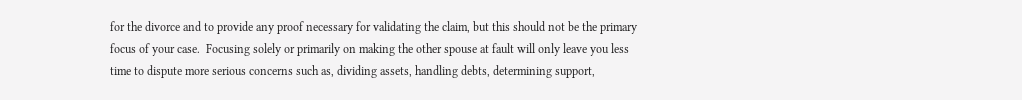for the divorce and to provide any proof necessary for validating the claim, but this should not be the primary focus of your case.  Focusing solely or primarily on making the other spouse at fault will only leave you less time to dispute more serious concerns such as, dividing assets, handling debts, determining support,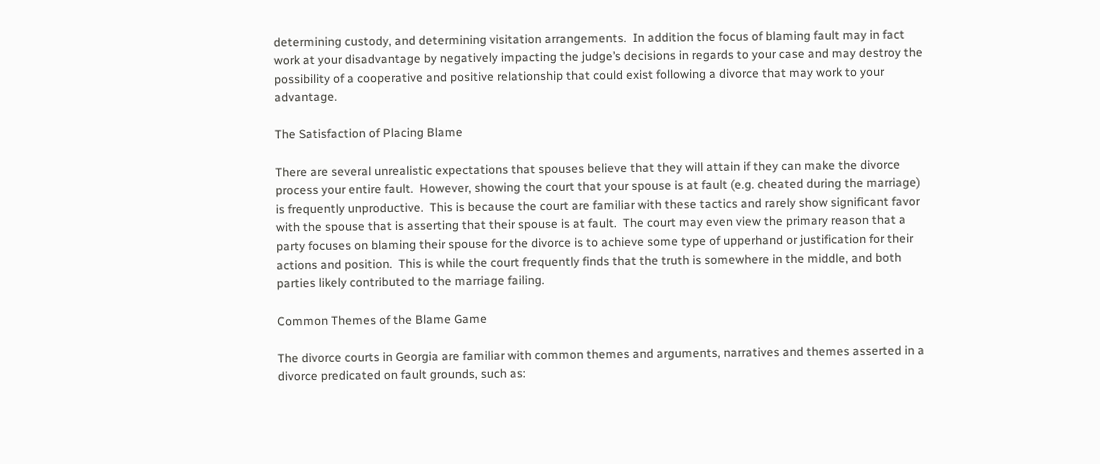determining custody, and determining visitation arrangements.  In addition the focus of blaming fault may in fact work at your disadvantage by negatively impacting the judge’s decisions in regards to your case and may destroy the possibility of a cooperative and positive relationship that could exist following a divorce that may work to your advantage.

The Satisfaction of Placing Blame

There are several unrealistic expectations that spouses believe that they will attain if they can make the divorce process your entire fault.  However, showing the court that your spouse is at fault (e.g. cheated during the marriage) is frequently unproductive.  This is because the court are familiar with these tactics and rarely show significant favor with the spouse that is asserting that their spouse is at fault.  The court may even view the primary reason that a party focuses on blaming their spouse for the divorce is to achieve some type of upperhand or justification for their actions and position.  This is while the court frequently finds that the truth is somewhere in the middle, and both parties likely contributed to the marriage failing.

Common Themes of the Blame Game

The divorce courts in Georgia are familiar with common themes and arguments, narratives and themes asserted in a divorce predicated on fault grounds, such as: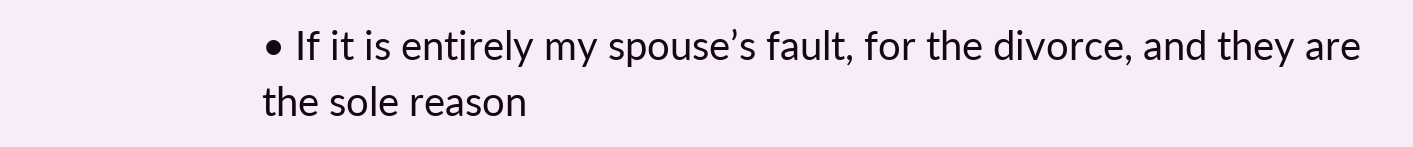• If it is entirely my spouse’s fault, for the divorce, and they are the sole reason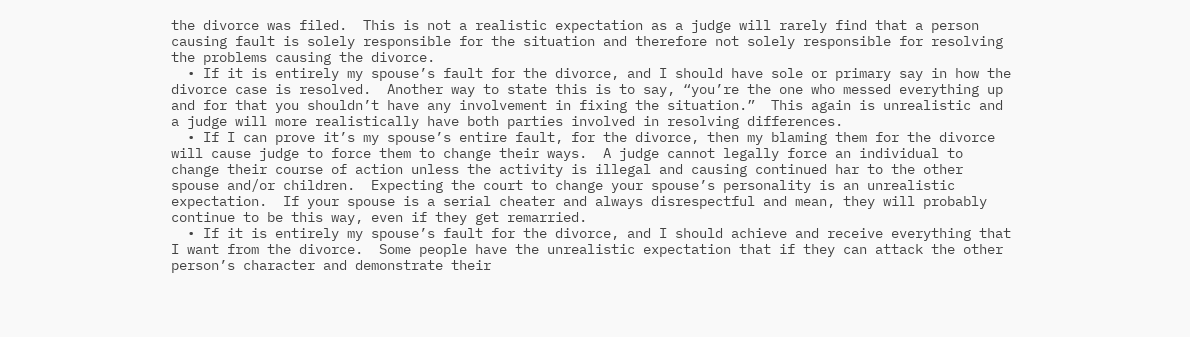the divorce was filed.  This is not a realistic expectation as a judge will rarely find that a person causing fault is solely responsible for the situation and therefore not solely responsible for resolving the problems causing the divorce.
  • If it is entirely my spouse’s fault for the divorce, and I should have sole or primary say in how the divorce case is resolved.  Another way to state this is to say, “you’re the one who messed everything up and for that you shouldn’t have any involvement in fixing the situation.”  This again is unrealistic and a judge will more realistically have both parties involved in resolving differences.
  • If I can prove it’s my spouse’s entire fault, for the divorce, then my blaming them for the divorce will cause judge to force them to change their ways.  A judge cannot legally force an individual to change their course of action unless the activity is illegal and causing continued har to the other spouse and/or children.  Expecting the court to change your spouse’s personality is an unrealistic expectation.  If your spouse is a serial cheater and always disrespectful and mean, they will probably continue to be this way, even if they get remarried.
  • If it is entirely my spouse’s fault for the divorce, and I should achieve and receive everything that I want from the divorce.  Some people have the unrealistic expectation that if they can attack the other person’s character and demonstrate their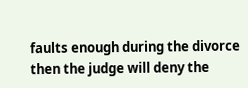faults enough during the divorce then the judge will deny the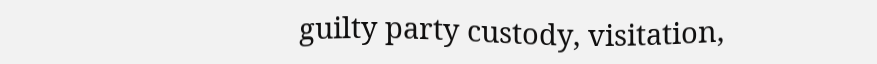guilty party custody, visitation,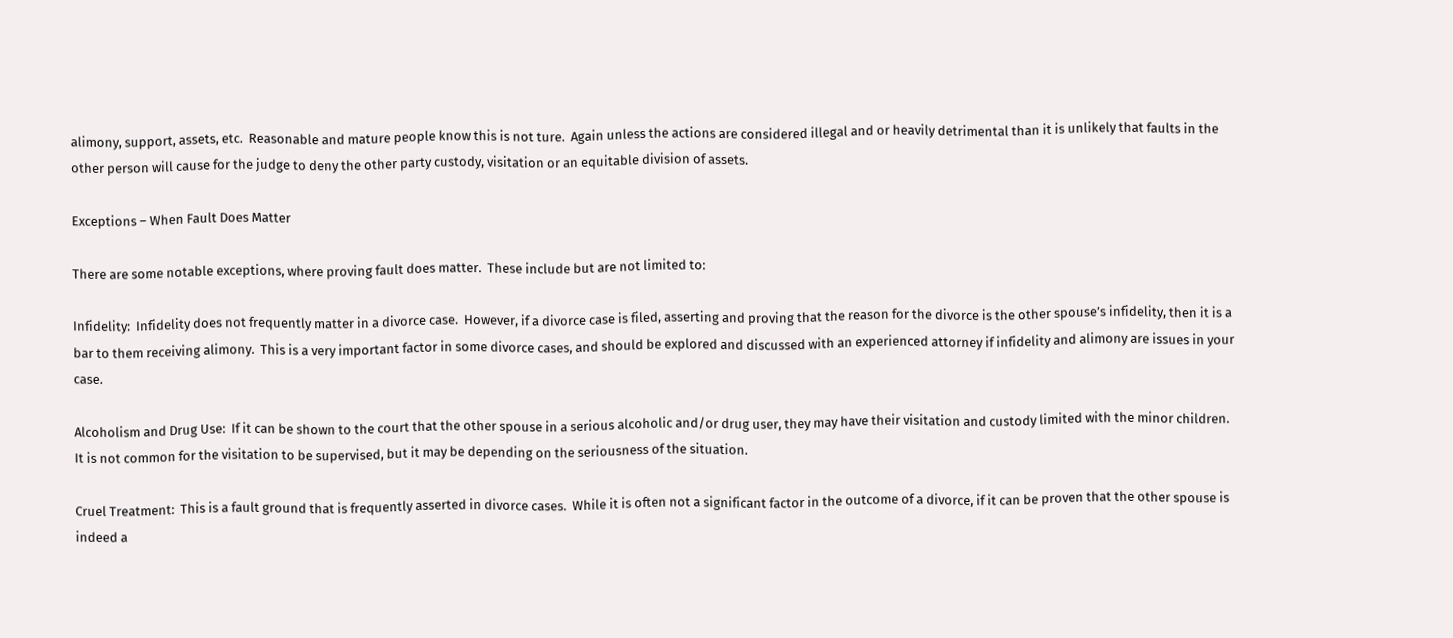alimony, support, assets, etc.  Reasonable and mature people know this is not ture.  Again unless the actions are considered illegal and or heavily detrimental than it is unlikely that faults in the other person will cause for the judge to deny the other party custody, visitation or an equitable division of assets.

Exceptions – When Fault Does Matter

There are some notable exceptions, where proving fault does matter.  These include but are not limited to:

Infidelity:  Infidelity does not frequently matter in a divorce case.  However, if a divorce case is filed, asserting and proving that the reason for the divorce is the other spouse’s infidelity, then it is a bar to them receiving alimony.  This is a very important factor in some divorce cases, and should be explored and discussed with an experienced attorney if infidelity and alimony are issues in your case.

Alcoholism and Drug Use:  If it can be shown to the court that the other spouse in a serious alcoholic and/or drug user, they may have their visitation and custody limited with the minor children.  It is not common for the visitation to be supervised, but it may be depending on the seriousness of the situation.

Cruel Treatment:  This is a fault ground that is frequently asserted in divorce cases.  While it is often not a significant factor in the outcome of a divorce, if it can be proven that the other spouse is indeed a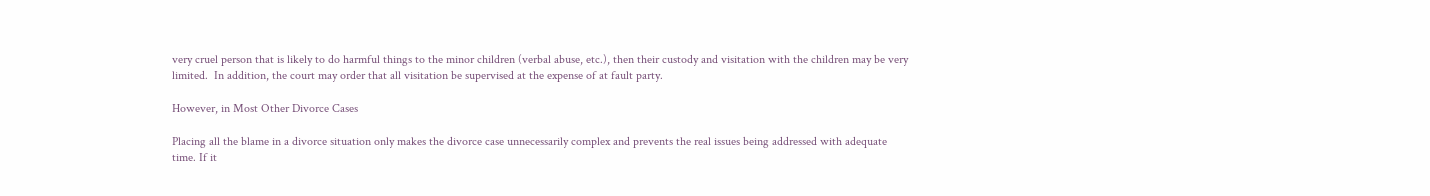very cruel person that is likely to do harmful things to the minor children (verbal abuse, etc.), then their custody and visitation with the children may be very limited.  In addition, the court may order that all visitation be supervised at the expense of at fault party.

However, in Most Other Divorce Cases

Placing all the blame in a divorce situation only makes the divorce case unnecessarily complex and prevents the real issues being addressed with adequate time. If it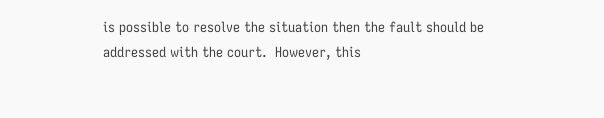is possible to resolve the situation then the fault should be addressed with the court.  However, this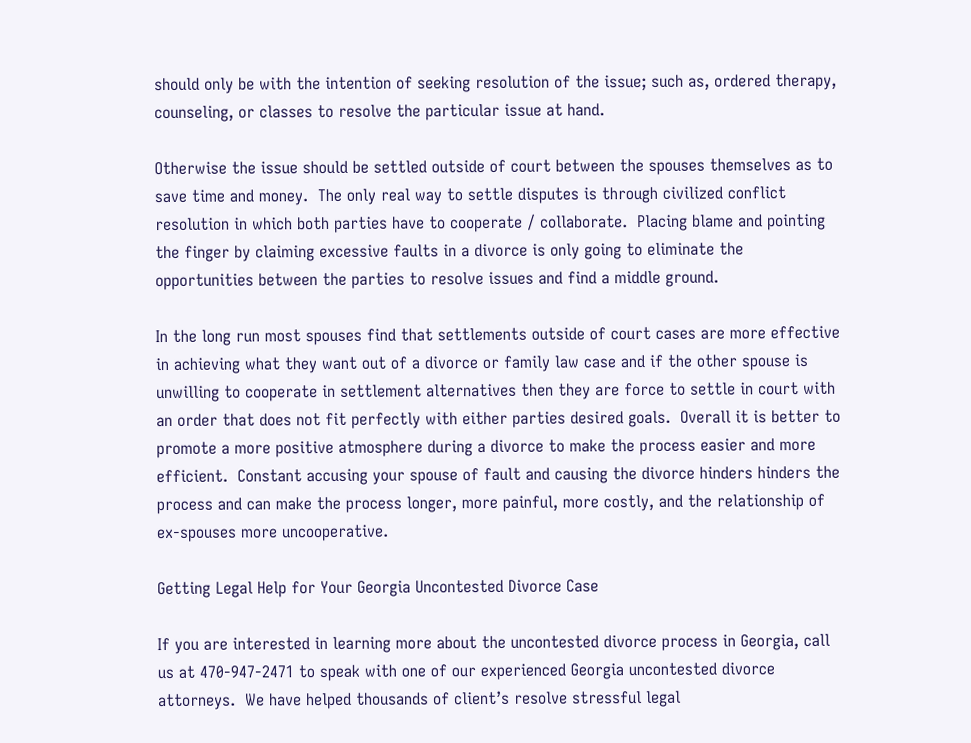should only be with the intention of seeking resolution of the issue; such as, ordered therapy, counseling, or classes to resolve the particular issue at hand.

Otherwise the issue should be settled outside of court between the spouses themselves as to save time and money.  The only real way to settle disputes is through civilized conflict resolution in which both parties have to cooperate / collaborate.  Placing blame and pointing the finger by claiming excessive faults in a divorce is only going to eliminate the opportunities between the parties to resolve issues and find a middle ground.

In the long run most spouses find that settlements outside of court cases are more effective in achieving what they want out of a divorce or family law case and if the other spouse is unwilling to cooperate in settlement alternatives then they are force to settle in court with an order that does not fit perfectly with either parties desired goals.  Overall it is better to promote a more positive atmosphere during a divorce to make the process easier and more efficient.  Constant accusing your spouse of fault and causing the divorce hinders hinders the process and can make the process longer, more painful, more costly, and the relationship of ex-spouses more uncooperative.

Getting Legal Help for Your Georgia Uncontested Divorce Case

If you are interested in learning more about the uncontested divorce process in Georgia, call us at 470-947-2471 to speak with one of our experienced Georgia uncontested divorce attorneys.  We have helped thousands of client’s resolve stressful legal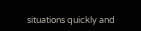situations quickly and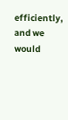efficiently, and we would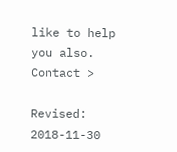like to help you also.  Contact >

Revised: 2018-11-30